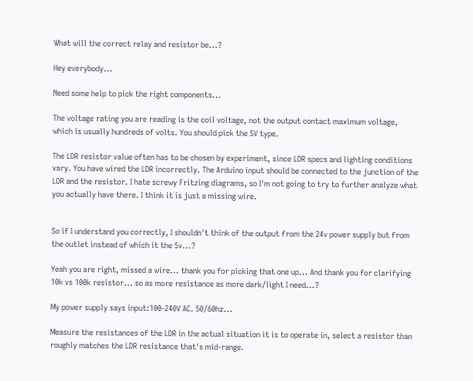What will the correct relay and resistor be...?

Hey everybody...

Need some help to pick the right components...

The voltage rating you are reading is the coil voltage, not the output contact maximum voltage, which is usually hundreds of volts. You should pick the 5V type.

The LDR resistor value often has to be chosen by experiment, since LDR specs and lighting conditions vary. You have wired the LDR incorrectly. The Arduino input should be connected to the junction of the LDR and the resistor. I hate screwy Fritzing diagrams, so I'm not going to try to further analyze what you actually have there. I think it is just a missing wire.


So if I understand you correctly, I shouldn't think of the output from the 24v power supply but from the outlet instead of which it the 5v...?

Yeah you are right, missed a wire... thank you for picking that one up... And thank you for clarifying 10k vs 100k resistor... so as more resistance as more dark/light I need...?

My power supply says input:100-240V AC. 50/60hz...

Measure the resistances of the LDR in the actual situation it is to operate in, select a resistor than roughly matches the LDR resistance that's mid-range.